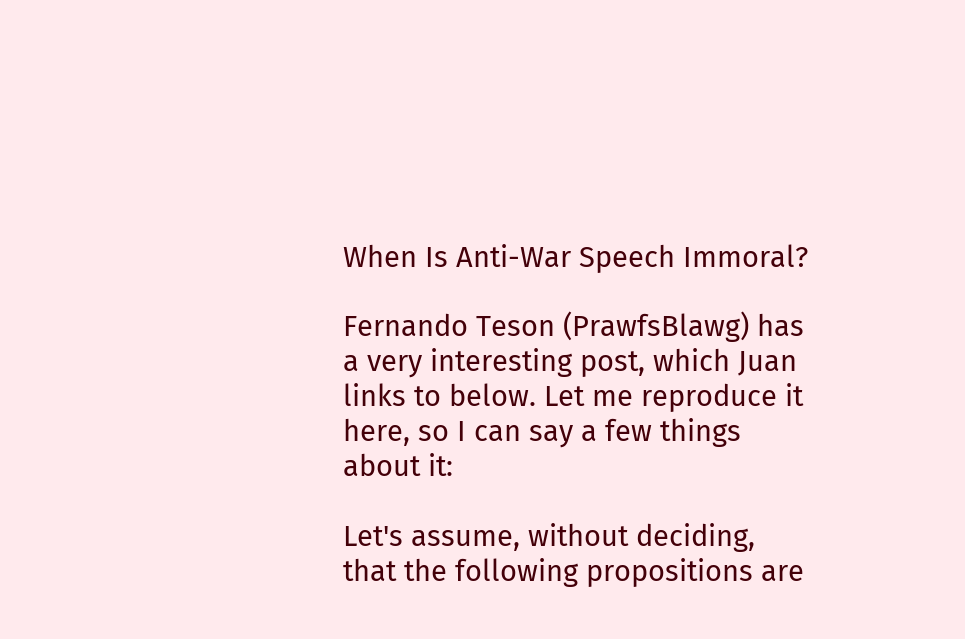When Is Anti-War Speech Immoral?

Fernando Teson (PrawfsBlawg) has a very interesting post, which Juan links to below. Let me reproduce it here, so I can say a few things about it:

Let's assume, without deciding, that the following propositions are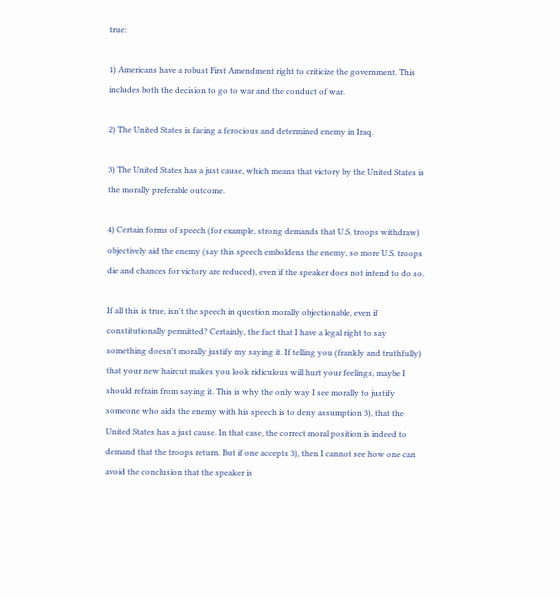true:

1) Americans have a robust First Amendment right to criticize the government. This includes both the decision to go to war and the conduct of war.

2) The United States is facing a ferocious and determined enemy in Iraq.

3) The United States has a just cause, which means that victory by the United States is the morally preferable outcome.

4) Certain forms of speech (for example, strong demands that U.S. troops withdraw) objectively aid the enemy (say this speech emboldens the enemy, so more U.S. troops die and chances for victory are reduced), even if the speaker does not intend to do so.

If all this is true, isn't the speech in question morally objectionable, even if constitutionally permitted? Certainly, the fact that I have a legal right to say something doesn't morally justify my saying it. If telling you (frankly and truthfully) that your new haircut makes you look ridiculous will hurt your feelings, maybe I should refrain from saying it. This is why the only way I see morally to justify someone who aids the enemy with his speech is to deny assumption 3), that the United States has a just cause. In that case, the correct moral position is indeed to demand that the troops return. But if one accepts 3), then I cannot see how one can avoid the conclusion that the speaker is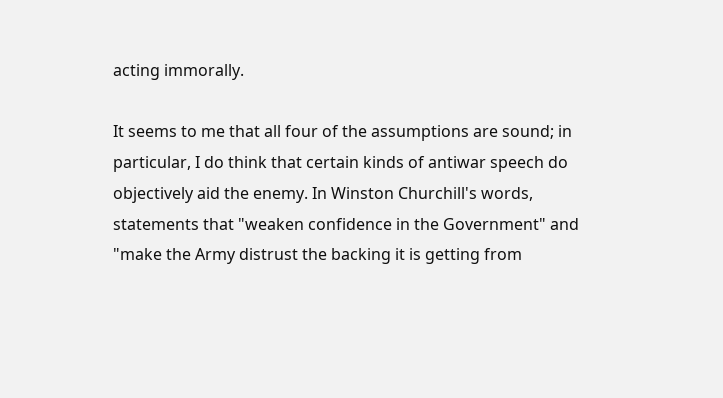acting immorally.

It seems to me that all four of the assumptions are sound; in particular, I do think that certain kinds of antiwar speech do objectively aid the enemy. In Winston Churchill's words, statements that "weaken confidence in the Government" and "make the Army distrust the backing it is getting from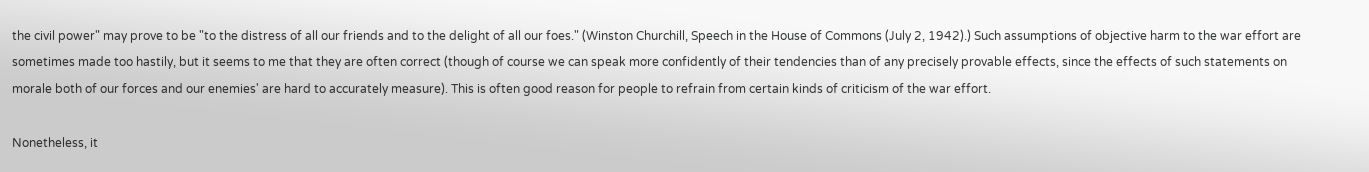the civil power" may prove to be "to the distress of all our friends and to the delight of all our foes." (Winston Churchill, Speech in the House of Commons (July 2, 1942).) Such assumptions of objective harm to the war effort are sometimes made too hastily, but it seems to me that they are often correct (though of course we can speak more confidently of their tendencies than of any precisely provable effects, since the effects of such statements on morale both of our forces and our enemies' are hard to accurately measure). This is often good reason for people to refrain from certain kinds of criticism of the war effort.

Nonetheless, it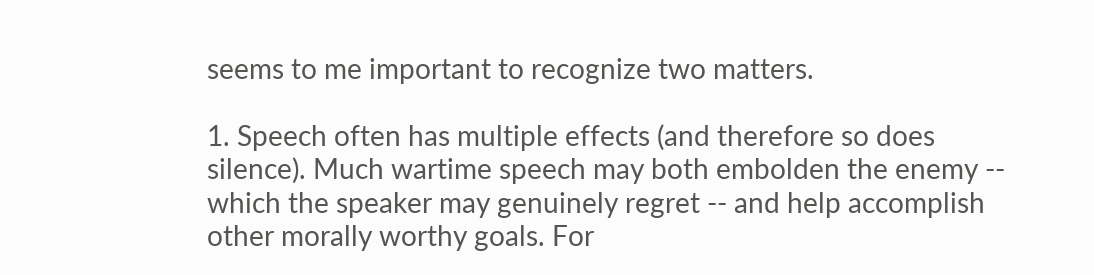seems to me important to recognize two matters.

1. Speech often has multiple effects (and therefore so does silence). Much wartime speech may both embolden the enemy -- which the speaker may genuinely regret -- and help accomplish other morally worthy goals. For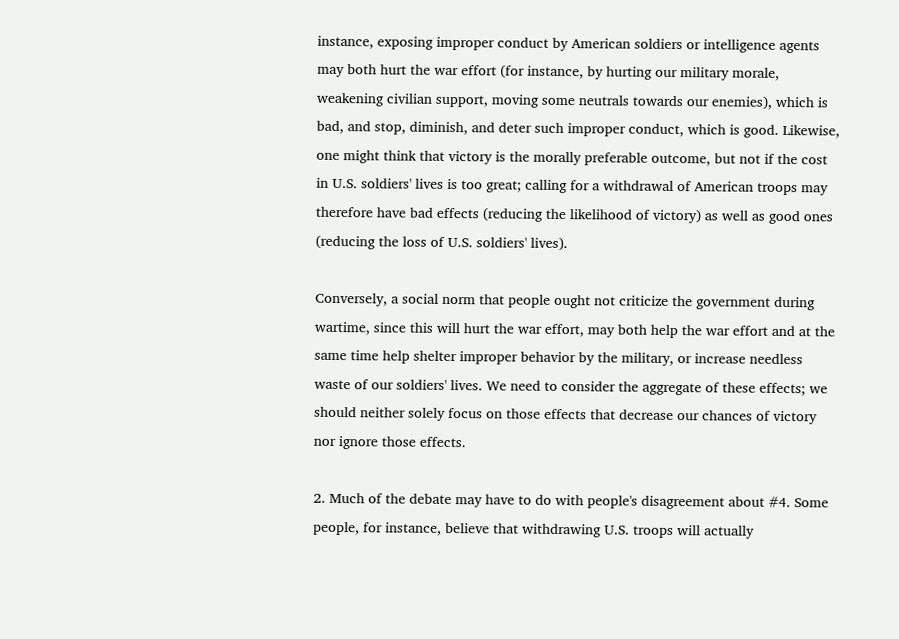instance, exposing improper conduct by American soldiers or intelligence agents may both hurt the war effort (for instance, by hurting our military morale, weakening civilian support, moving some neutrals towards our enemies), which is bad, and stop, diminish, and deter such improper conduct, which is good. Likewise, one might think that victory is the morally preferable outcome, but not if the cost in U.S. soldiers' lives is too great; calling for a withdrawal of American troops may therefore have bad effects (reducing the likelihood of victory) as well as good ones (reducing the loss of U.S. soldiers' lives).

Conversely, a social norm that people ought not criticize the government during wartime, since this will hurt the war effort, may both help the war effort and at the same time help shelter improper behavior by the military, or increase needless waste of our soldiers' lives. We need to consider the aggregate of these effects; we should neither solely focus on those effects that decrease our chances of victory nor ignore those effects.

2. Much of the debate may have to do with people's disagreement about #4. Some people, for instance, believe that withdrawing U.S. troops will actually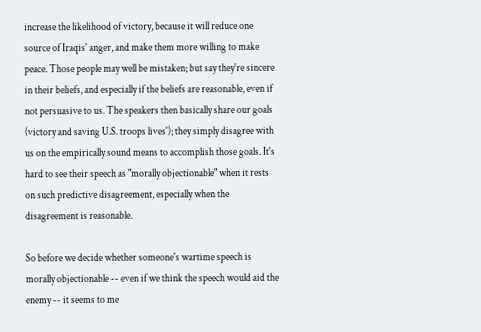increase the likelihood of victory, because it will reduce one source of Iraqis' anger, and make them more willing to make peace. Those people may well be mistaken; but say they're sincere in their beliefs, and especially if the beliefs are reasonable, even if not persuasive to us. The speakers then basically share our goals (victory and saving U.S. troops lives'); they simply disagree with us on the empirically sound means to accomplish those goals. It's hard to see their speech as "morally objectionable" when it rests on such predictive disagreement, especially when the disagreement is reasonable.

So before we decide whether someone's wartime speech is morally objectionable -- even if we think the speech would aid the enemy -- it seems to me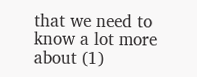that we need to know a lot more about (1)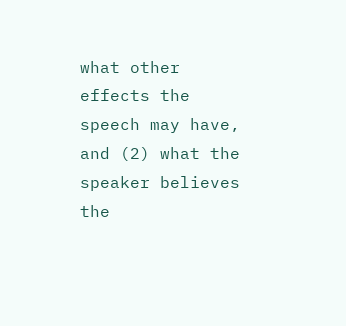what other effects the speech may have, and (2) what the speaker believes the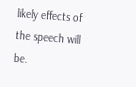likely effects of the speech will be.